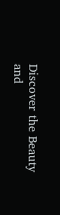Discover the Beauty and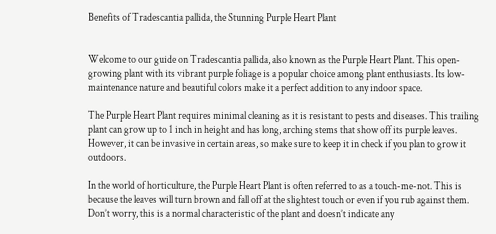Benefits of Tradescantia pallida, the Stunning Purple Heart Plant


Welcome to our guide on Tradescantia pallida, also known as the Purple Heart Plant. This open-growing plant with its vibrant purple foliage is a popular choice among plant enthusiasts. Its low-maintenance nature and beautiful colors make it a perfect addition to any indoor space.

The Purple Heart Plant requires minimal cleaning as it is resistant to pests and diseases. This trailing plant can grow up to 1 inch in height and has long, arching stems that show off its purple leaves. However, it can be invasive in certain areas, so make sure to keep it in check if you plan to grow it outdoors.

In the world of horticulture, the Purple Heart Plant is often referred to as a touch-me-not. This is because the leaves will turn brown and fall off at the slightest touch or even if you rub against them. Don’t worry, this is a normal characteristic of the plant and doesn’t indicate any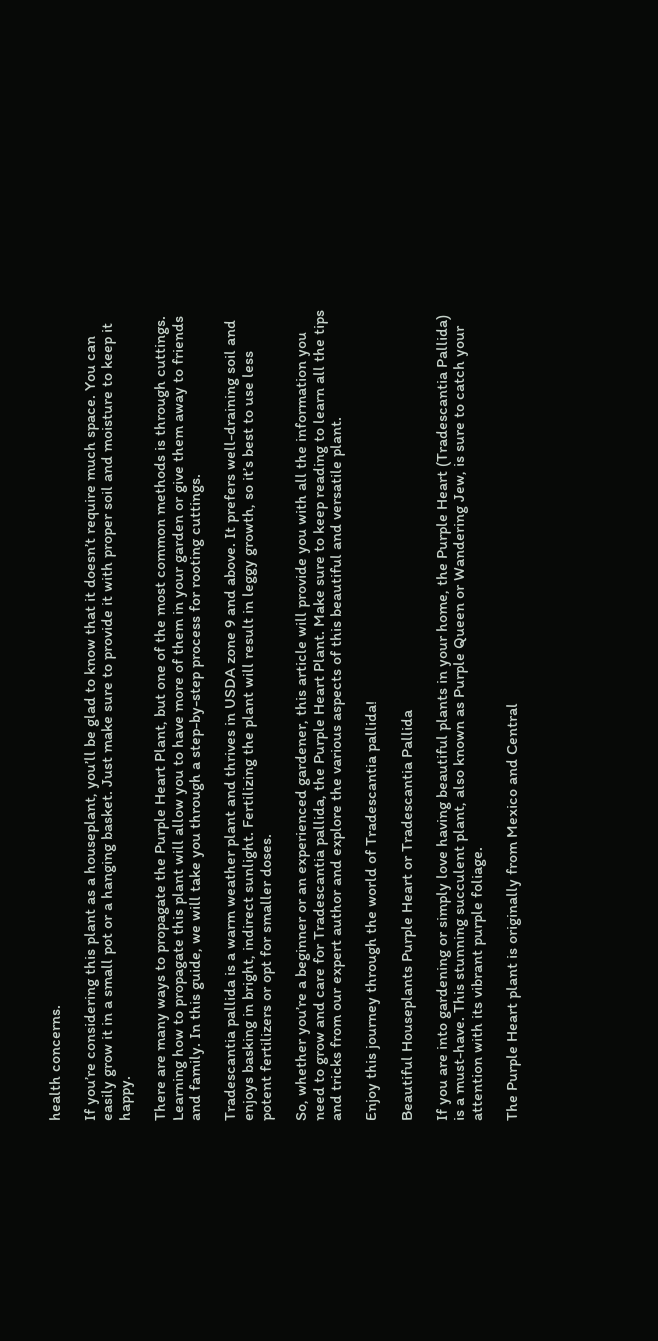health concerns.

If you’re considering this plant as a houseplant, you’ll be glad to know that it doesn’t require much space. You can easily grow it in a small pot or a hanging basket. Just make sure to provide it with proper soil and moisture to keep it happy.

There are many ways to propagate the Purple Heart Plant, but one of the most common methods is through cuttings. Learning how to propagate this plant will allow you to have more of them in your garden or give them away to friends and family. In this guide, we will take you through a step-by-step process for rooting cuttings.

Tradescantia pallida is a warm weather plant and thrives in USDA zone 9 and above. It prefers well-draining soil and enjoys basking in bright, indirect sunlight. Fertilizing the plant will result in leggy growth, so it’s best to use less potent fertilizers or opt for smaller doses.

So, whether you’re a beginner or an experienced gardener, this article will provide you with all the information you need to grow and care for Tradescantia pallida, the Purple Heart Plant. Make sure to keep reading to learn all the tips and tricks from our expert author and explore the various aspects of this beautiful and versatile plant.

Enjoy this journey through the world of Tradescantia pallida!

Beautiful Houseplants Purple Heart or Tradescantia Pallida

If you are into gardening or simply love having beautiful plants in your home, the Purple Heart (Tradescantia Pallida) is a must-have. This stunning succulent plant, also known as Purple Queen or Wandering Jew, is sure to catch your attention with its vibrant purple foliage.

The Purple Heart plant is originally from Mexico and Central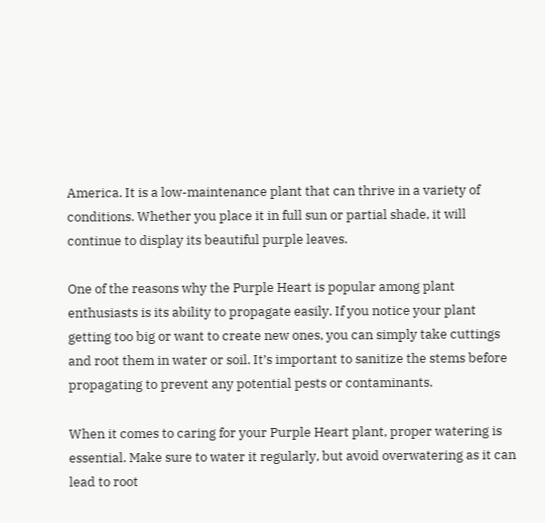America. It is a low-maintenance plant that can thrive in a variety of conditions. Whether you place it in full sun or partial shade, it will continue to display its beautiful purple leaves.

One of the reasons why the Purple Heart is popular among plant enthusiasts is its ability to propagate easily. If you notice your plant getting too big or want to create new ones, you can simply take cuttings and root them in water or soil. It’s important to sanitize the stems before propagating to prevent any potential pests or contaminants.

When it comes to caring for your Purple Heart plant, proper watering is essential. Make sure to water it regularly, but avoid overwatering as it can lead to root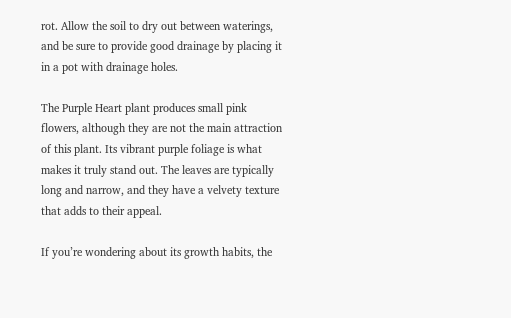rot. Allow the soil to dry out between waterings, and be sure to provide good drainage by placing it in a pot with drainage holes.

The Purple Heart plant produces small pink flowers, although they are not the main attraction of this plant. Its vibrant purple foliage is what makes it truly stand out. The leaves are typically long and narrow, and they have a velvety texture that adds to their appeal.

If you’re wondering about its growth habits, the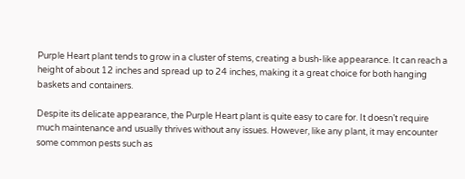Purple Heart plant tends to grow in a cluster of stems, creating a bush-like appearance. It can reach a height of about 12 inches and spread up to 24 inches, making it a great choice for both hanging baskets and containers.

Despite its delicate appearance, the Purple Heart plant is quite easy to care for. It doesn’t require much maintenance and usually thrives without any issues. However, like any plant, it may encounter some common pests such as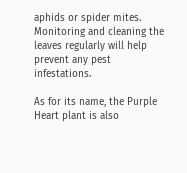aphids or spider mites. Monitoring and cleaning the leaves regularly will help prevent any pest infestations.

As for its name, the Purple Heart plant is also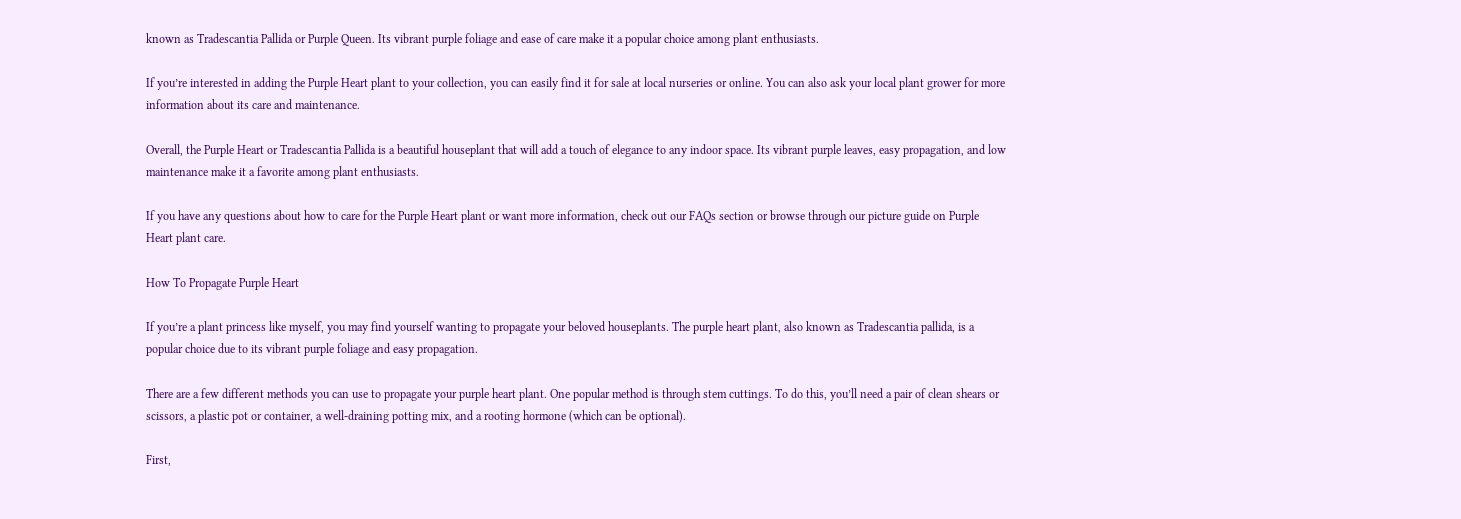known as Tradescantia Pallida or Purple Queen. Its vibrant purple foliage and ease of care make it a popular choice among plant enthusiasts.

If you’re interested in adding the Purple Heart plant to your collection, you can easily find it for sale at local nurseries or online. You can also ask your local plant grower for more information about its care and maintenance.

Overall, the Purple Heart or Tradescantia Pallida is a beautiful houseplant that will add a touch of elegance to any indoor space. Its vibrant purple leaves, easy propagation, and low maintenance make it a favorite among plant enthusiasts.

If you have any questions about how to care for the Purple Heart plant or want more information, check out our FAQs section or browse through our picture guide on Purple Heart plant care.

How To Propagate Purple Heart

If you’re a plant princess like myself, you may find yourself wanting to propagate your beloved houseplants. The purple heart plant, also known as Tradescantia pallida, is a popular choice due to its vibrant purple foliage and easy propagation.

There are a few different methods you can use to propagate your purple heart plant. One popular method is through stem cuttings. To do this, you’ll need a pair of clean shears or scissors, a plastic pot or container, a well-draining potting mix, and a rooting hormone (which can be optional).

First,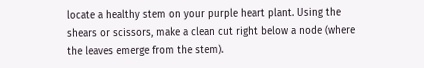locate a healthy stem on your purple heart plant. Using the shears or scissors, make a clean cut right below a node (where the leaves emerge from the stem).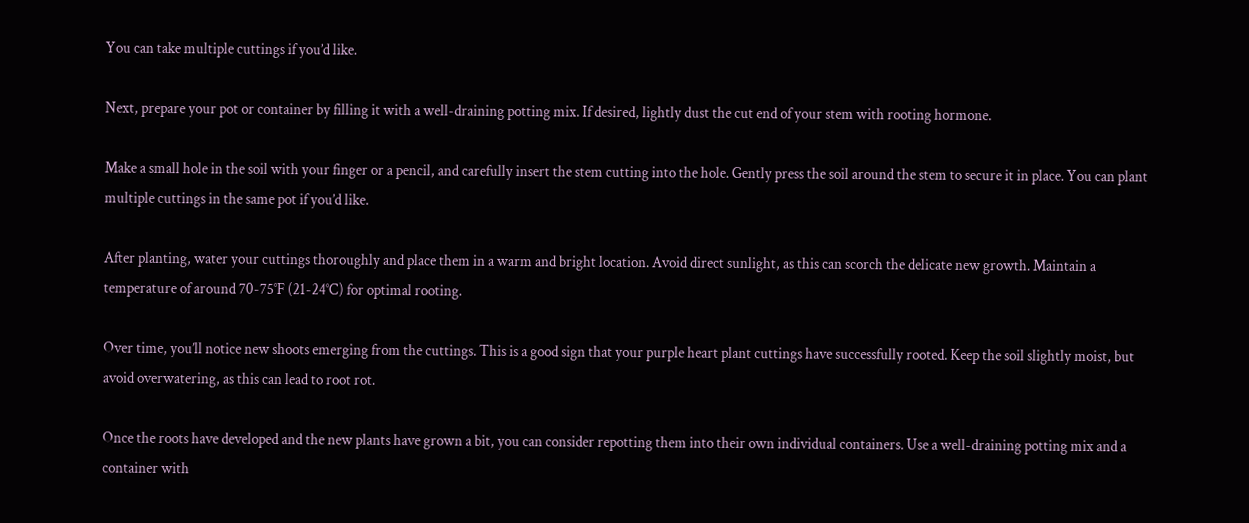You can take multiple cuttings if you’d like.

Next, prepare your pot or container by filling it with a well-draining potting mix. If desired, lightly dust the cut end of your stem with rooting hormone.

Make a small hole in the soil with your finger or a pencil, and carefully insert the stem cutting into the hole. Gently press the soil around the stem to secure it in place. You can plant multiple cuttings in the same pot if you’d like.

After planting, water your cuttings thoroughly and place them in a warm and bright location. Avoid direct sunlight, as this can scorch the delicate new growth. Maintain a temperature of around 70-75°F (21-24°C) for optimal rooting.

Over time, you’ll notice new shoots emerging from the cuttings. This is a good sign that your purple heart plant cuttings have successfully rooted. Keep the soil slightly moist, but avoid overwatering, as this can lead to root rot.

Once the roots have developed and the new plants have grown a bit, you can consider repotting them into their own individual containers. Use a well-draining potting mix and a container with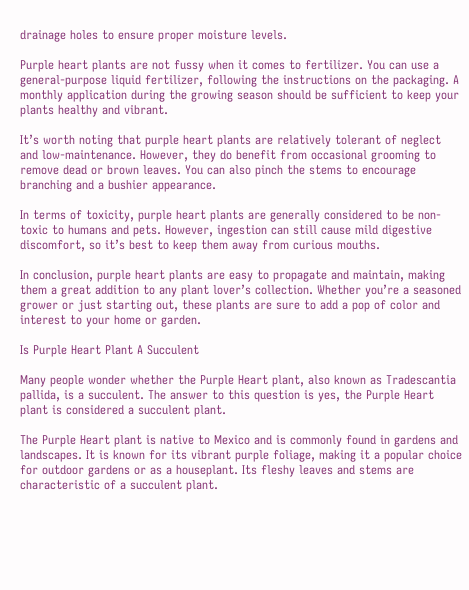drainage holes to ensure proper moisture levels.

Purple heart plants are not fussy when it comes to fertilizer. You can use a general-purpose liquid fertilizer, following the instructions on the packaging. A monthly application during the growing season should be sufficient to keep your plants healthy and vibrant.

It’s worth noting that purple heart plants are relatively tolerant of neglect and low-maintenance. However, they do benefit from occasional grooming to remove dead or brown leaves. You can also pinch the stems to encourage branching and a bushier appearance.

In terms of toxicity, purple heart plants are generally considered to be non-toxic to humans and pets. However, ingestion can still cause mild digestive discomfort, so it’s best to keep them away from curious mouths.

In conclusion, purple heart plants are easy to propagate and maintain, making them a great addition to any plant lover’s collection. Whether you’re a seasoned grower or just starting out, these plants are sure to add a pop of color and interest to your home or garden.

Is Purple Heart Plant A Succulent

Many people wonder whether the Purple Heart plant, also known as Tradescantia pallida, is a succulent. The answer to this question is yes, the Purple Heart plant is considered a succulent plant.

The Purple Heart plant is native to Mexico and is commonly found in gardens and landscapes. It is known for its vibrant purple foliage, making it a popular choice for outdoor gardens or as a houseplant. Its fleshy leaves and stems are characteristic of a succulent plant.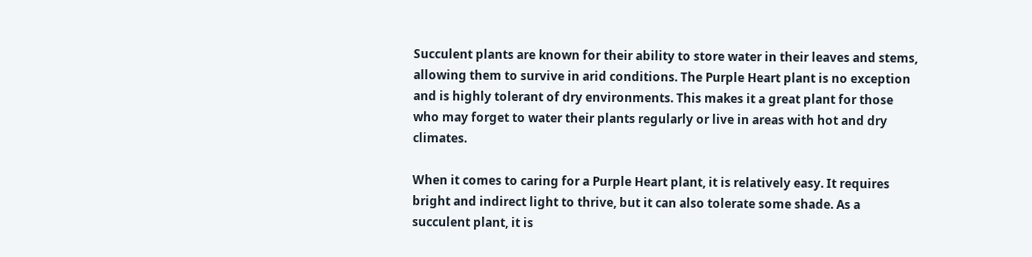Succulent plants are known for their ability to store water in their leaves and stems, allowing them to survive in arid conditions. The Purple Heart plant is no exception and is highly tolerant of dry environments. This makes it a great plant for those who may forget to water their plants regularly or live in areas with hot and dry climates.

When it comes to caring for a Purple Heart plant, it is relatively easy. It requires bright and indirect light to thrive, but it can also tolerate some shade. As a succulent plant, it is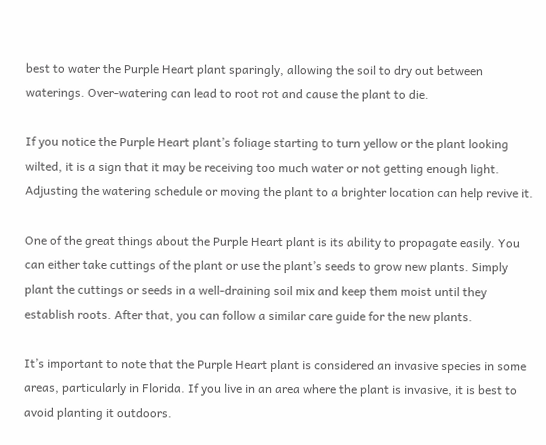best to water the Purple Heart plant sparingly, allowing the soil to dry out between waterings. Over-watering can lead to root rot and cause the plant to die.

If you notice the Purple Heart plant’s foliage starting to turn yellow or the plant looking wilted, it is a sign that it may be receiving too much water or not getting enough light. Adjusting the watering schedule or moving the plant to a brighter location can help revive it.

One of the great things about the Purple Heart plant is its ability to propagate easily. You can either take cuttings of the plant or use the plant’s seeds to grow new plants. Simply plant the cuttings or seeds in a well-draining soil mix and keep them moist until they establish roots. After that, you can follow a similar care guide for the new plants.

It’s important to note that the Purple Heart plant is considered an invasive species in some areas, particularly in Florida. If you live in an area where the plant is invasive, it is best to avoid planting it outdoors.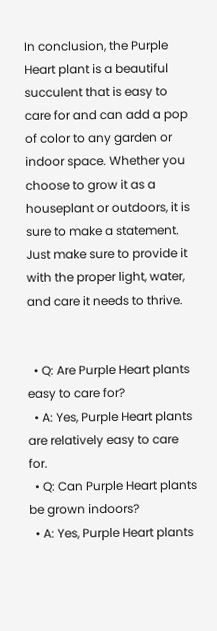In conclusion, the Purple Heart plant is a beautiful succulent that is easy to care for and can add a pop of color to any garden or indoor space. Whether you choose to grow it as a houseplant or outdoors, it is sure to make a statement. Just make sure to provide it with the proper light, water, and care it needs to thrive.


  • Q: Are Purple Heart plants easy to care for?
  • A: Yes, Purple Heart plants are relatively easy to care for.
  • Q: Can Purple Heart plants be grown indoors?
  • A: Yes, Purple Heart plants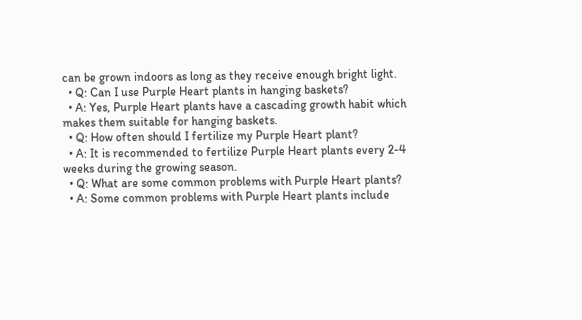can be grown indoors as long as they receive enough bright light.
  • Q: Can I use Purple Heart plants in hanging baskets?
  • A: Yes, Purple Heart plants have a cascading growth habit which makes them suitable for hanging baskets.
  • Q: How often should I fertilize my Purple Heart plant?
  • A: It is recommended to fertilize Purple Heart plants every 2-4 weeks during the growing season.
  • Q: What are some common problems with Purple Heart plants?
  • A: Some common problems with Purple Heart plants include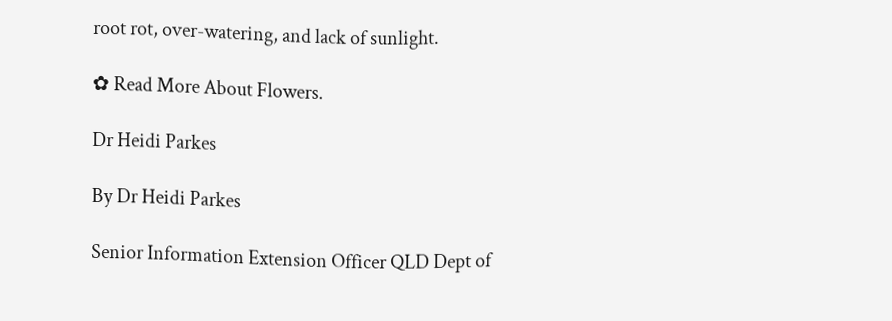root rot, over-watering, and lack of sunlight.

✿ Read More About Flowers.

Dr Heidi Parkes

By Dr Heidi Parkes

Senior Information Extension Officer QLD Dept of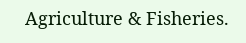Agriculture & Fisheries.